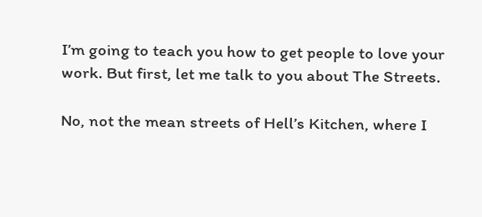I’m going to teach you how to get people to love your work. But first, let me talk to you about The Streets.

No, not the mean streets of Hell’s Kitchen, where I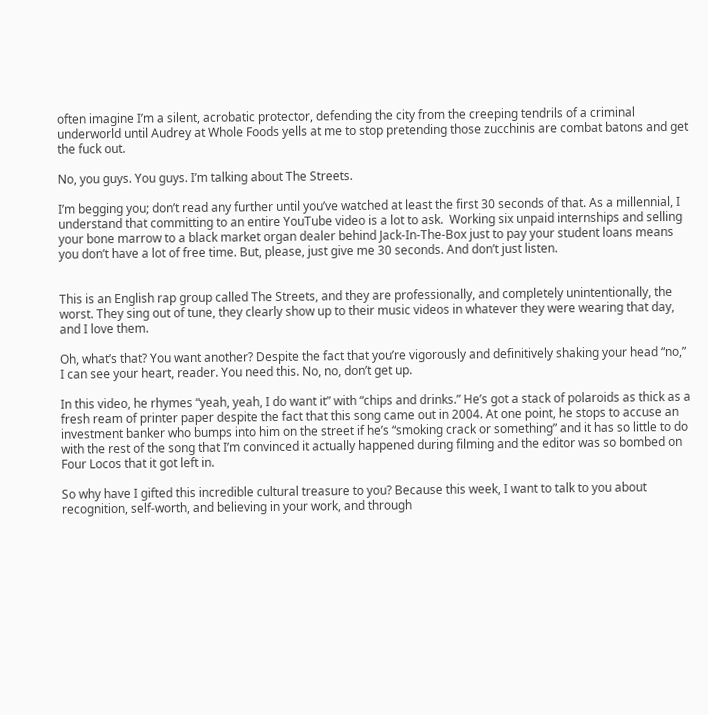often imagine I’m a silent, acrobatic protector, defending the city from the creeping tendrils of a criminal underworld until Audrey at Whole Foods yells at me to stop pretending those zucchinis are combat batons and get the fuck out.

No, you guys. You guys. I’m talking about The Streets.

I’m begging you; don’t read any further until you’ve watched at least the first 30 seconds of that. As a millennial, I understand that committing to an entire YouTube video is a lot to ask.  Working six unpaid internships and selling your bone marrow to a black market organ dealer behind Jack-In-The-Box just to pay your student loans means you don’t have a lot of free time. But, please, just give me 30 seconds. And don’t just listen.


This is an English rap group called The Streets, and they are professionally, and completely unintentionally, the worst. They sing out of tune, they clearly show up to their music videos in whatever they were wearing that day, and I love them.

Oh, what’s that? You want another? Despite the fact that you’re vigorously and definitively shaking your head “no,” I can see your heart, reader. You need this. No, no, don’t get up.

In this video, he rhymes “yeah, yeah, I do want it” with “chips and drinks.” He’s got a stack of polaroids as thick as a fresh ream of printer paper despite the fact that this song came out in 2004. At one point, he stops to accuse an investment banker who bumps into him on the street if he’s “smoking crack or something” and it has so little to do with the rest of the song that I’m convinced it actually happened during filming and the editor was so bombed on Four Locos that it got left in.

So why have I gifted this incredible cultural treasure to you? Because this week, I want to talk to you about recognition, self-worth, and believing in your work, and through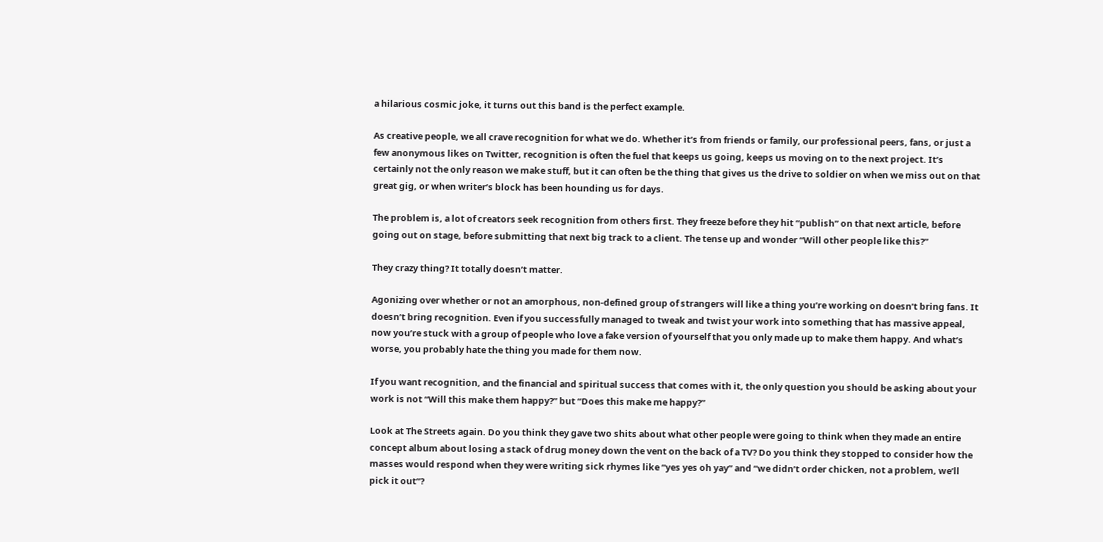a hilarious cosmic joke, it turns out this band is the perfect example.

As creative people, we all crave recognition for what we do. Whether it’s from friends or family, our professional peers, fans, or just a few anonymous likes on Twitter, recognition is often the fuel that keeps us going, keeps us moving on to the next project. It’s certainly not the only reason we make stuff, but it can often be the thing that gives us the drive to soldier on when we miss out on that great gig, or when writer’s block has been hounding us for days.

The problem is, a lot of creators seek recognition from others first. They freeze before they hit “publish” on that next article, before going out on stage, before submitting that next big track to a client. The tense up and wonder “Will other people like this?”

They crazy thing? It totally doesn’t matter.

Agonizing over whether or not an amorphous, non-defined group of strangers will like a thing you’re working on doesn’t bring fans. It doesn’t bring recognition. Even if you successfully managed to tweak and twist your work into something that has massive appeal, now you’re stuck with a group of people who love a fake version of yourself that you only made up to make them happy. And what’s worse, you probably hate the thing you made for them now.

If you want recognition, and the financial and spiritual success that comes with it, the only question you should be asking about your work is not “Will this make them happy?” but “Does this make me happy?”

Look at The Streets again. Do you think they gave two shits about what other people were going to think when they made an entire concept album about losing a stack of drug money down the vent on the back of a TV? Do you think they stopped to consider how the masses would respond when they were writing sick rhymes like “yes yes oh yay” and “we didn’t order chicken, not a problem, we’ll pick it out”?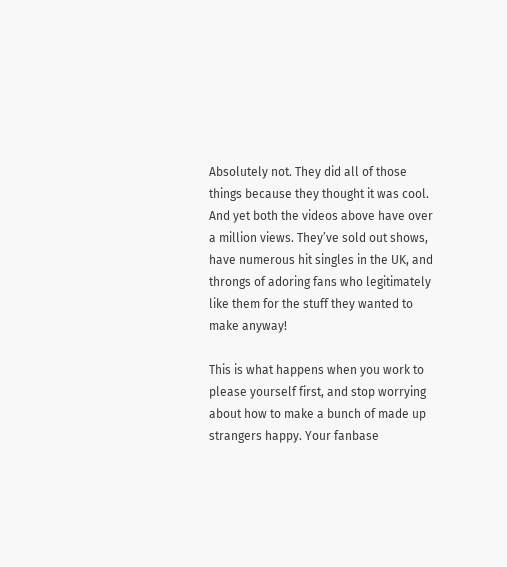Absolutely not. They did all of those things because they thought it was cool. And yet both the videos above have over a million views. They’ve sold out shows, have numerous hit singles in the UK, and throngs of adoring fans who legitimately like them for the stuff they wanted to make anyway!

This is what happens when you work to please yourself first, and stop worrying about how to make a bunch of made up strangers happy. Your fanbase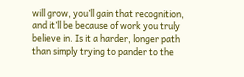will grow, you’ll gain that recognition, and it’ll be because of work you truly believe in. Is it a harder, longer path than simply trying to pander to the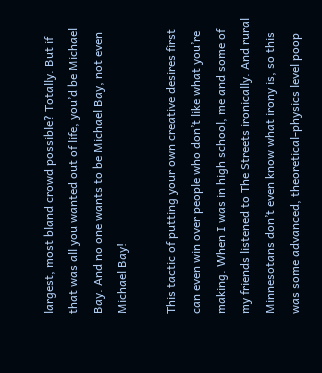largest, most bland crowd possible? Totally. But if that was all you wanted out of life, you’d be Michael Bay. And no one wants to be Michael Bay, not even Michael Bay!

This tactic of putting your own creative desires first can even win over people who don’t like what you’re making. When I was in high school, me and some of my friends listened to The Streets ironically. And rural Minnesotans don’t even know what irony is, so this was some advanced, theoretical-physics level poop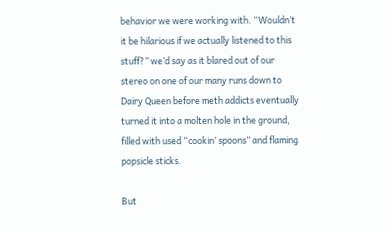behavior we were working with. “Wouldn’t it be hilarious if we actually listened to this stuff?” we’d say as it blared out of our stereo on one of our many runs down to Dairy Queen before meth addicts eventually turned it into a molten hole in the ground, filled with used “cookin’ spoons” and flaming popsicle sticks.

But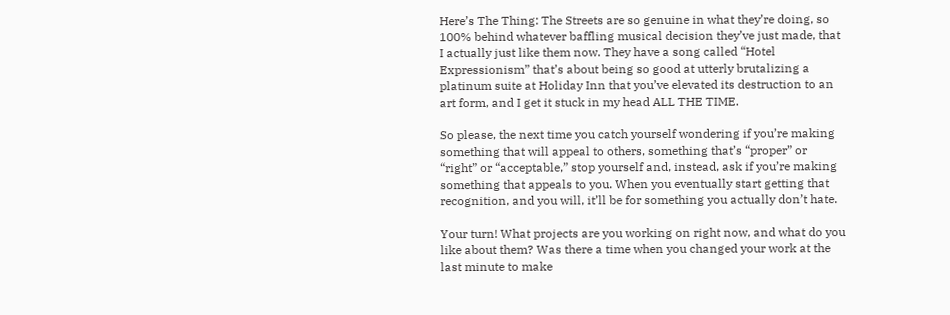Here’s The Thing: The Streets are so genuine in what they’re doing, so 100% behind whatever baffling musical decision they’ve just made, that I actually just like them now. They have a song called “Hotel Expressionism” that’s about being so good at utterly brutalizing a platinum suite at Holiday Inn that you’ve elevated its destruction to an art form, and I get it stuck in my head ALL THE TIME.

So please, the next time you catch yourself wondering if you’re making something that will appeal to others, something that’s “proper” or “right” or “acceptable,” stop yourself and, instead, ask if you’re making something that appeals to you. When you eventually start getting that recognition, and you will, it’ll be for something you actually don’t hate.

Your turn! What projects are you working on right now, and what do you like about them? Was there a time when you changed your work at the last minute to make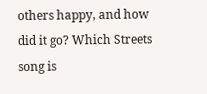others happy, and how did it go? Which Streets song is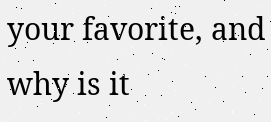your favorite, and why is it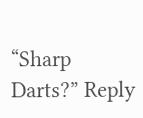“Sharp Darts?” Reply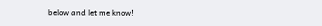below and let me know!